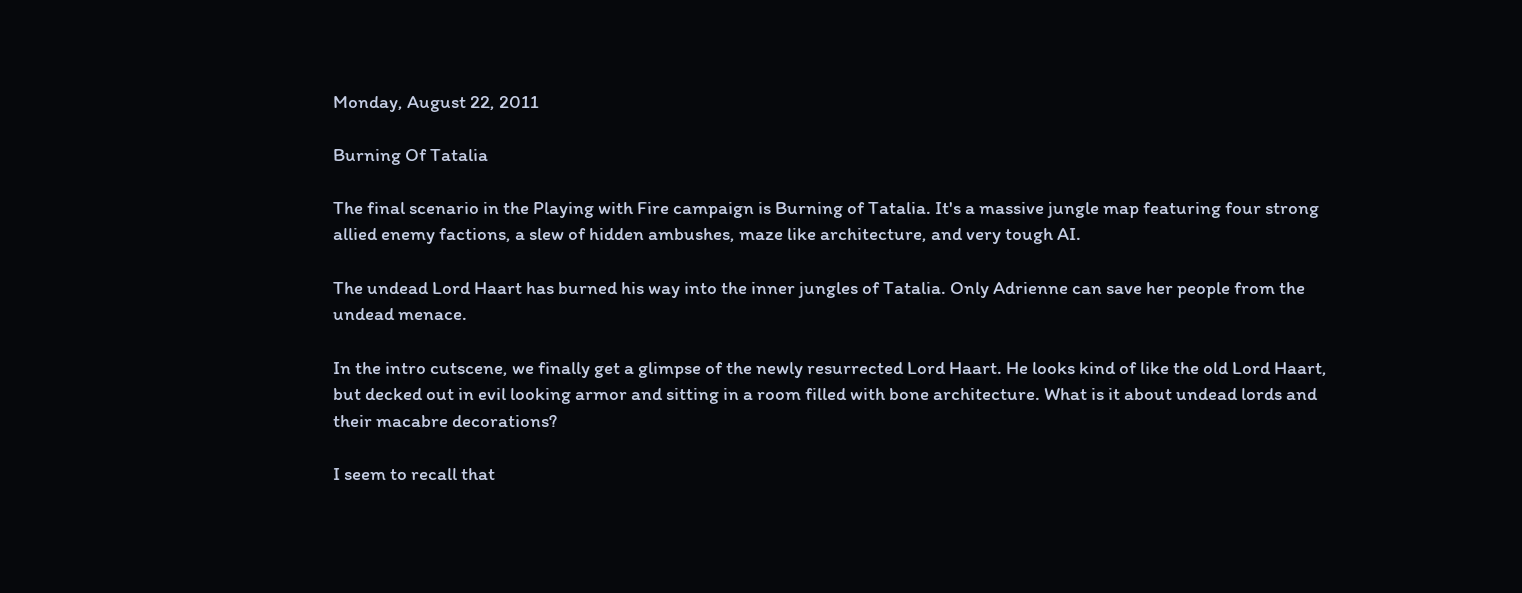Monday, August 22, 2011

Burning Of Tatalia

The final scenario in the Playing with Fire campaign is Burning of Tatalia. It's a massive jungle map featuring four strong allied enemy factions, a slew of hidden ambushes, maze like architecture, and very tough AI.

The undead Lord Haart has burned his way into the inner jungles of Tatalia. Only Adrienne can save her people from the undead menace.

In the intro cutscene, we finally get a glimpse of the newly resurrected Lord Haart. He looks kind of like the old Lord Haart, but decked out in evil looking armor and sitting in a room filled with bone architecture. What is it about undead lords and their macabre decorations?

I seem to recall that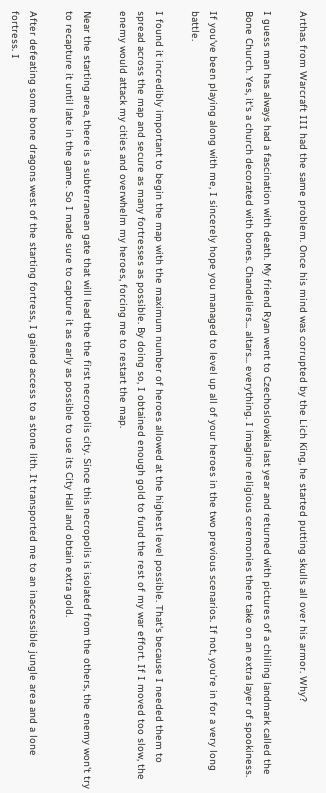Arthas from Warcraft III had the same problem. Once his mind was corrupted by the Lich King, he started putting skulls all over his armor. Why?

I guess man has always had a fascination with death. My friend Ryan went to Czechoslovakia last year and returned with pictures of a chilling landmark called the Bone Church. Yes, it's a church decorated with bones. Chandeliers... altars... everything. I imagine religious ceremonies there take on an extra layer of spookiness.

If you've been playing along with me, I sincerely hope you managed to level up all of your heroes in the two previous scenarios. If not, you're in for a very long battle.

I found it incredibly important to begin the map with the maximum number of heroes allowed at the highest level possible. That's because I needed them to spread across the map and secure as many fortresses as possible. By doing so, I obtained enough gold to fund the rest of my war effort. If I moved too slow, the enemy would attack my cities and overwhelm my heroes, forcing me to restart the map.

Near the starting area, there is a subterranean gate that will lead the the first necropolis city. Since this necropolis is isolated from the others, the enemy won't try to recapture it until late in the game. So I made sure to capture it as early as possible to use its City Hall and obtain extra gold.

After defeating some bone dragons west of the starting fortress, I gained access to a stone lith. It transported me to an inaccessible jungle area and a lone fortress. I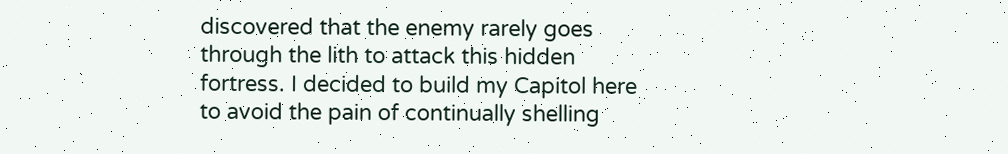discovered that the enemy rarely goes through the lith to attack this hidden fortress. I decided to build my Capitol here to avoid the pain of continually shelling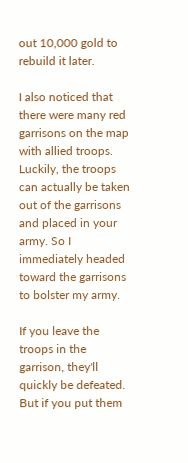out 10,000 gold to rebuild it later.

I also noticed that there were many red garrisons on the map with allied troops. Luckily, the troops can actually be taken out of the garrisons and placed in your army. So I immediately headed toward the garrisons to bolster my army.

If you leave the troops in the garrison, they'll quickly be defeated. But if you put them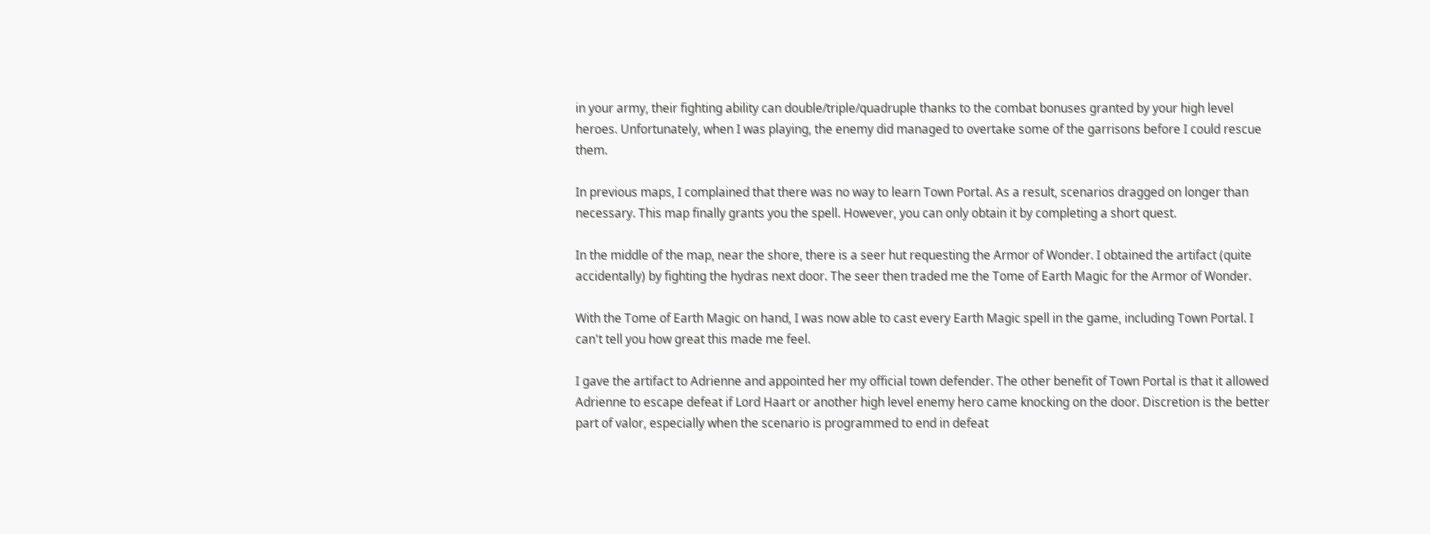in your army, their fighting ability can double/triple/quadruple thanks to the combat bonuses granted by your high level heroes. Unfortunately, when I was playing, the enemy did managed to overtake some of the garrisons before I could rescue them.

In previous maps, I complained that there was no way to learn Town Portal. As a result, scenarios dragged on longer than necessary. This map finally grants you the spell. However, you can only obtain it by completing a short quest.

In the middle of the map, near the shore, there is a seer hut requesting the Armor of Wonder. I obtained the artifact (quite accidentally) by fighting the hydras next door. The seer then traded me the Tome of Earth Magic for the Armor of Wonder.

With the Tome of Earth Magic on hand, I was now able to cast every Earth Magic spell in the game, including Town Portal. I can't tell you how great this made me feel.

I gave the artifact to Adrienne and appointed her my official town defender. The other benefit of Town Portal is that it allowed Adrienne to escape defeat if Lord Haart or another high level enemy hero came knocking on the door. Discretion is the better part of valor, especially when the scenario is programmed to end in defeat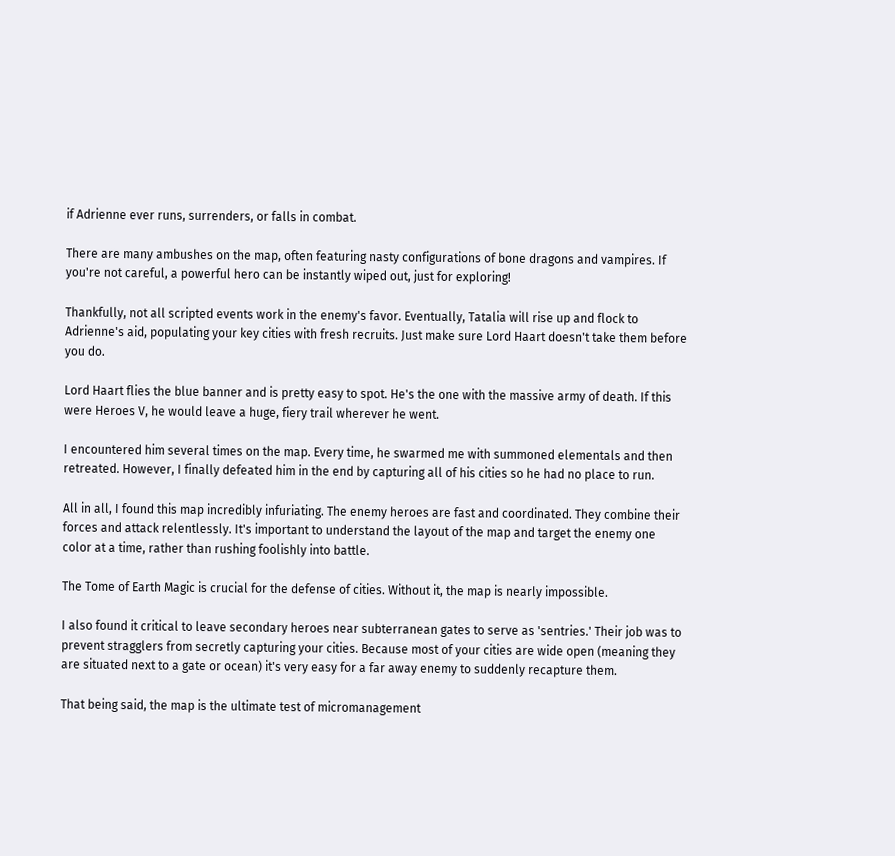if Adrienne ever runs, surrenders, or falls in combat.

There are many ambushes on the map, often featuring nasty configurations of bone dragons and vampires. If you're not careful, a powerful hero can be instantly wiped out, just for exploring!

Thankfully, not all scripted events work in the enemy's favor. Eventually, Tatalia will rise up and flock to Adrienne's aid, populating your key cities with fresh recruits. Just make sure Lord Haart doesn't take them before you do.

Lord Haart flies the blue banner and is pretty easy to spot. He's the one with the massive army of death. If this were Heroes V, he would leave a huge, fiery trail wherever he went.

I encountered him several times on the map. Every time, he swarmed me with summoned elementals and then retreated. However, I finally defeated him in the end by capturing all of his cities so he had no place to run.

All in all, I found this map incredibly infuriating. The enemy heroes are fast and coordinated. They combine their forces and attack relentlessly. It's important to understand the layout of the map and target the enemy one color at a time, rather than rushing foolishly into battle.

The Tome of Earth Magic is crucial for the defense of cities. Without it, the map is nearly impossible.

I also found it critical to leave secondary heroes near subterranean gates to serve as 'sentries.' Their job was to prevent stragglers from secretly capturing your cities. Because most of your cities are wide open (meaning they are situated next to a gate or ocean) it's very easy for a far away enemy to suddenly recapture them.

That being said, the map is the ultimate test of micromanagement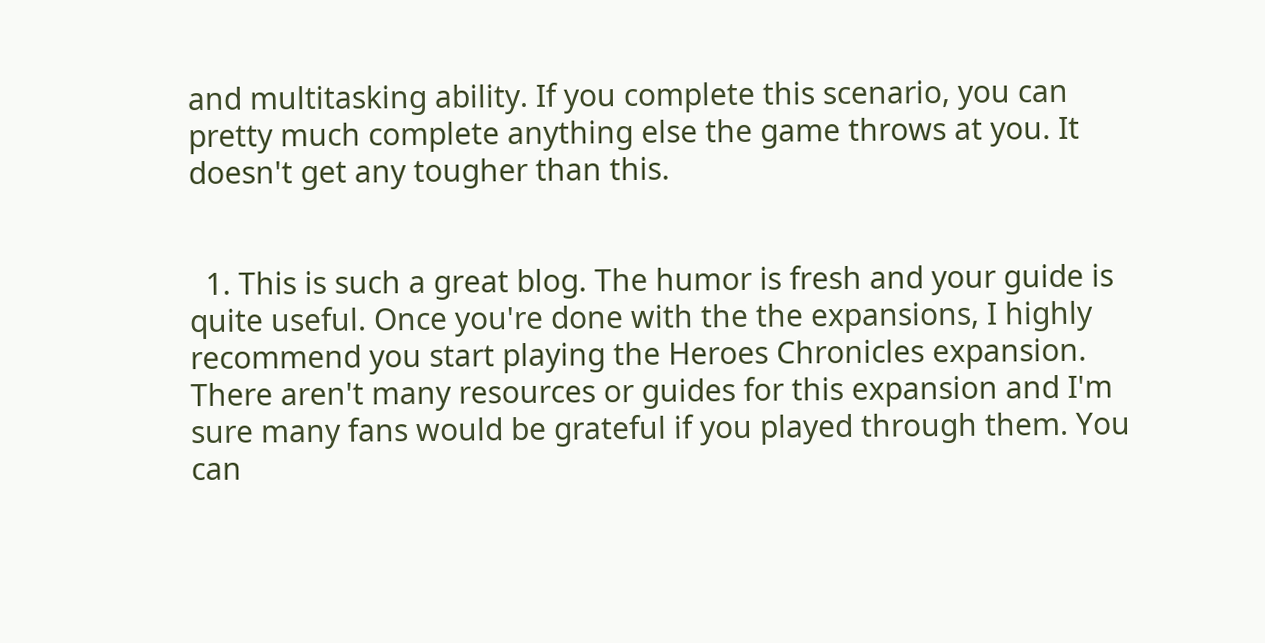and multitasking ability. If you complete this scenario, you can pretty much complete anything else the game throws at you. It doesn't get any tougher than this.


  1. This is such a great blog. The humor is fresh and your guide is quite useful. Once you're done with the the expansions, I highly recommend you start playing the Heroes Chronicles expansion. There aren't many resources or guides for this expansion and I'm sure many fans would be grateful if you played through them. You can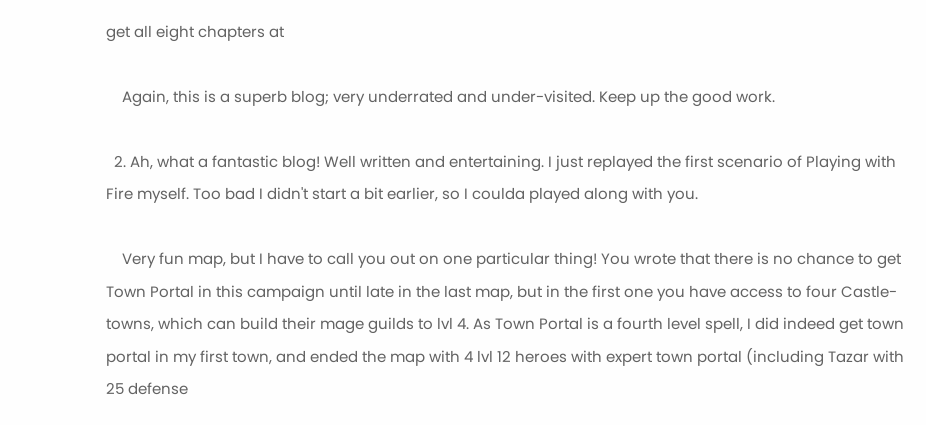get all eight chapters at

    Again, this is a superb blog; very underrated and under-visited. Keep up the good work.

  2. Ah, what a fantastic blog! Well written and entertaining. I just replayed the first scenario of Playing with Fire myself. Too bad I didn't start a bit earlier, so I coulda played along with you.

    Very fun map, but I have to call you out on one particular thing! You wrote that there is no chance to get Town Portal in this campaign until late in the last map, but in the first one you have access to four Castle-towns, which can build their mage guilds to lvl 4. As Town Portal is a fourth level spell, I did indeed get town portal in my first town, and ended the map with 4 lvl 12 heroes with expert town portal (including Tazar with 25 defense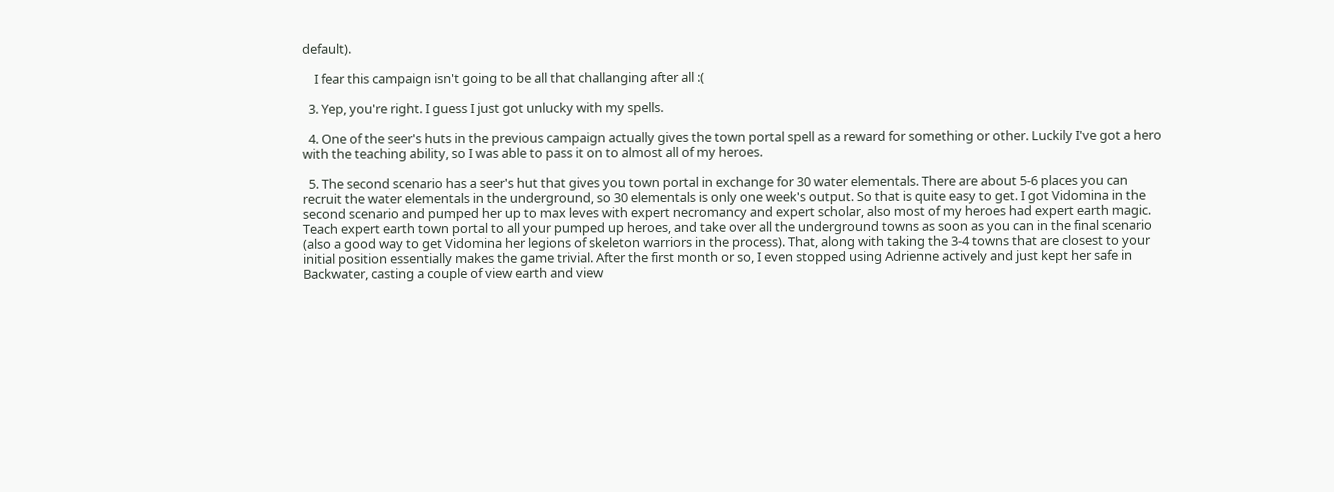default).

    I fear this campaign isn't going to be all that challanging after all :(

  3. Yep, you're right. I guess I just got unlucky with my spells.

  4. One of the seer's huts in the previous campaign actually gives the town portal spell as a reward for something or other. Luckily I've got a hero with the teaching ability, so I was able to pass it on to almost all of my heroes.

  5. The second scenario has a seer's hut that gives you town portal in exchange for 30 water elementals. There are about 5-6 places you can recruit the water elementals in the underground, so 30 elementals is only one week's output. So that is quite easy to get. I got Vidomina in the second scenario and pumped her up to max leves with expert necromancy and expert scholar, also most of my heroes had expert earth magic. Teach expert earth town portal to all your pumped up heroes, and take over all the underground towns as soon as you can in the final scenario (also a good way to get Vidomina her legions of skeleton warriors in the process). That, along with taking the 3-4 towns that are closest to your initial position essentially makes the game trivial. After the first month or so, I even stopped using Adrienne actively and just kept her safe in Backwater, casting a couple of view earth and view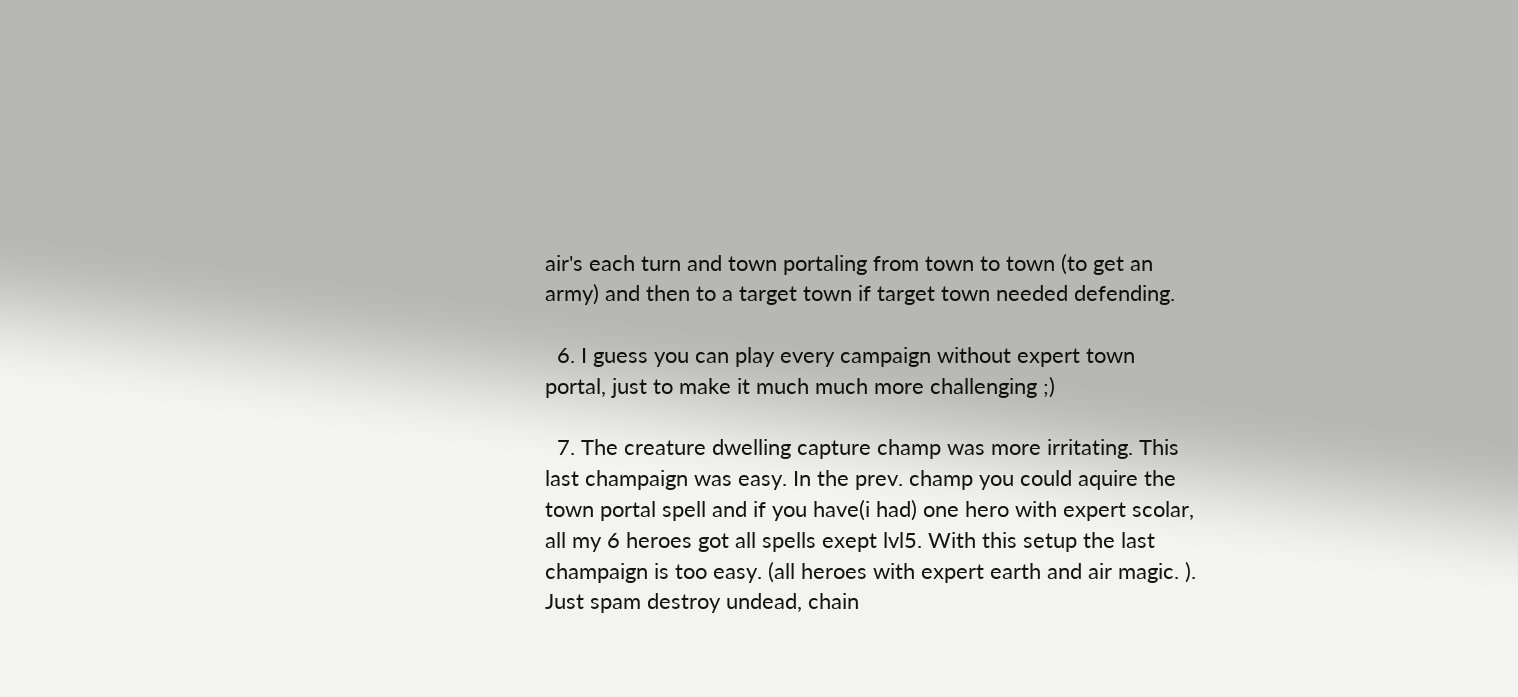air's each turn and town portaling from town to town (to get an army) and then to a target town if target town needed defending.

  6. I guess you can play every campaign without expert town portal, just to make it much much more challenging ;)

  7. The creature dwelling capture champ was more irritating. This last champaign was easy. In the prev. champ you could aquire the town portal spell and if you have(i had) one hero with expert scolar, all my 6 heroes got all spells exept lvl5. With this setup the last champaign is too easy. (all heroes with expert earth and air magic. ). Just spam destroy undead, chain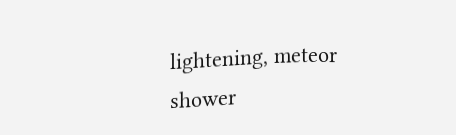lightening, meteor shower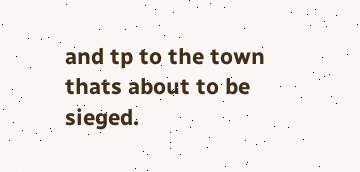and tp to the town thats about to be sieged.